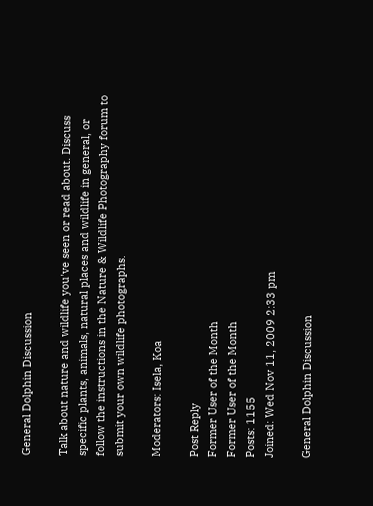General Dolphin Discussion

Talk about nature and wildlife you've seen or read about. Discuss specific plants, animals, natural places and wildlife in general, or follow the instructions in the Nature & Wildlife Photography forum to submit your own wildlife photographs.

Moderators: Isela, Koa

Post Reply
Former User of the Month
Former User of the Month
Posts: 1155
Joined: Wed Nov 11, 2009 2:33 pm

General Dolphin Discussion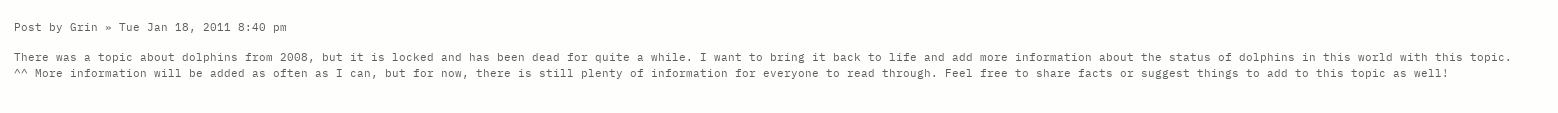Post by Grin » Tue Jan 18, 2011 8:40 pm

There was a topic about dolphins from 2008, but it is locked and has been dead for quite a while. I want to bring it back to life and add more information about the status of dolphins in this world with this topic. ^^ More information will be added as often as I can, but for now, there is still plenty of information for everyone to read through. Feel free to share facts or suggest things to add to this topic as well!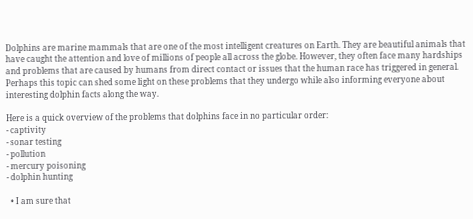Dolphins are marine mammals that are one of the most intelligent creatures on Earth. They are beautiful animals that have caught the attention and love of millions of people all across the globe. However, they often face many hardships and problems that are caused by humans from direct contact or issues that the human race has triggered in general. Perhaps this topic can shed some light on these problems that they undergo while also informing everyone about interesting dolphin facts along the way.

Here is a quick overview of the problems that dolphins face in no particular order:
- captivity
- sonar testing
- pollution
- mercury poisoning
- dolphin hunting

  • I am sure that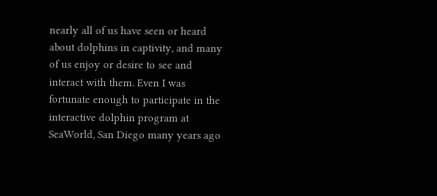nearly all of us have seen or heard about dolphins in captivity, and many of us enjoy or desire to see and interact with them. Even I was fortunate enough to participate in the interactive dolphin program at SeaWorld, San Diego many years ago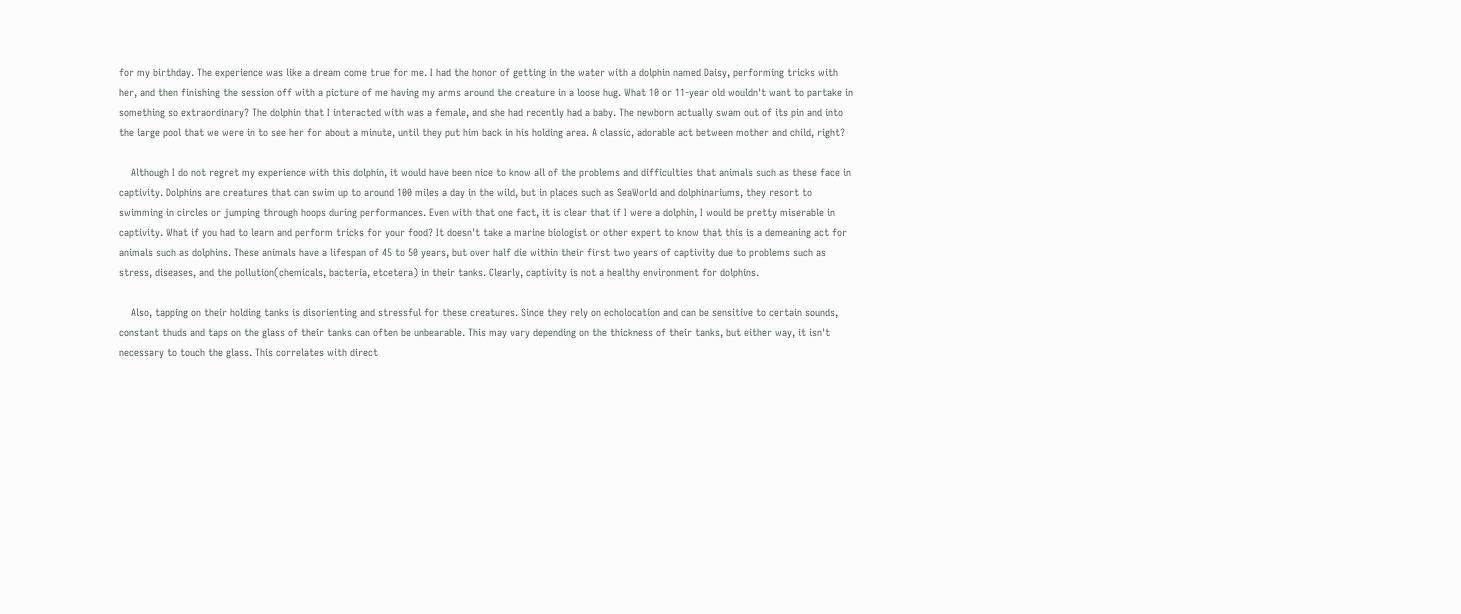for my birthday. The experience was like a dream come true for me. I had the honor of getting in the water with a dolphin named Daisy, performing tricks with her, and then finishing the session off with a picture of me having my arms around the creature in a loose hug. What 10 or 11-year old wouldn't want to partake in something so extraordinary? The dolphin that I interacted with was a female, and she had recently had a baby. The newborn actually swam out of its pin and into the large pool that we were in to see her for about a minute, until they put him back in his holding area. A classic, adorable act between mother and child, right?

    Although I do not regret my experience with this dolphin, it would have been nice to know all of the problems and difficulties that animals such as these face in captivity. Dolphins are creatures that can swim up to around 100 miles a day in the wild, but in places such as SeaWorld and dolphinariums, they resort to swimming in circles or jumping through hoops during performances. Even with that one fact, it is clear that if I were a dolphin, I would be pretty miserable in captivity. What if you had to learn and perform tricks for your food? It doesn't take a marine biologist or other expert to know that this is a demeaning act for animals such as dolphins. These animals have a lifespan of 45 to 50 years, but over half die within their first two years of captivity due to problems such as stress, diseases, and the pollution(chemicals, bacteria, etcetera) in their tanks. Clearly, captivity is not a healthy environment for dolphins.

    Also, tapping on their holding tanks is disorienting and stressful for these creatures. Since they rely on echolocation and can be sensitive to certain sounds, constant thuds and taps on the glass of their tanks can often be unbearable. This may vary depending on the thickness of their tanks, but either way, it isn't necessary to touch the glass. This correlates with direct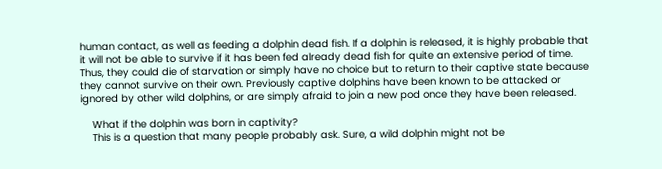human contact, as well as feeding a dolphin dead fish. If a dolphin is released, it is highly probable that it will not be able to survive if it has been fed already dead fish for quite an extensive period of time. Thus, they could die of starvation or simply have no choice but to return to their captive state because they cannot survive on their own. Previously captive dolphins have been known to be attacked or ignored by other wild dolphins, or are simply afraid to join a new pod once they have been released.

    What if the dolphin was born in captivity?
    This is a question that many people probably ask. Sure, a wild dolphin might not be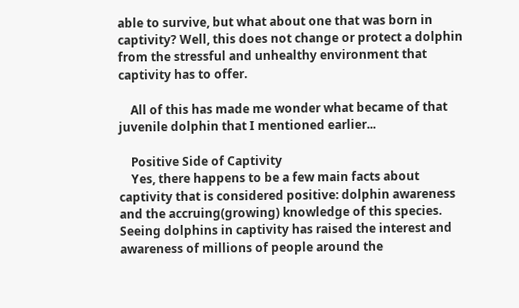able to survive, but what about one that was born in captivity? Well, this does not change or protect a dolphin from the stressful and unhealthy environment that captivity has to offer.

    All of this has made me wonder what became of that juvenile dolphin that I mentioned earlier...

    Positive Side of Captivity
    Yes, there happens to be a few main facts about captivity that is considered positive: dolphin awareness and the accruing(growing) knowledge of this species. Seeing dolphins in captivity has raised the interest and awareness of millions of people around the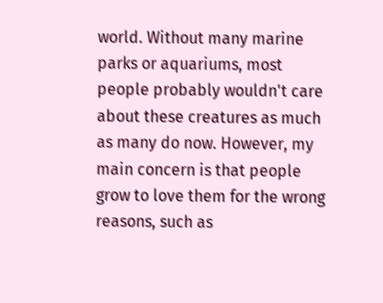world. Without many marine parks or aquariums, most people probably wouldn't care about these creatures as much as many do now. However, my main concern is that people grow to love them for the wrong reasons, such as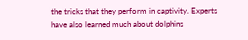the tricks that they perform in captivity. Experts have also learned much about dolphins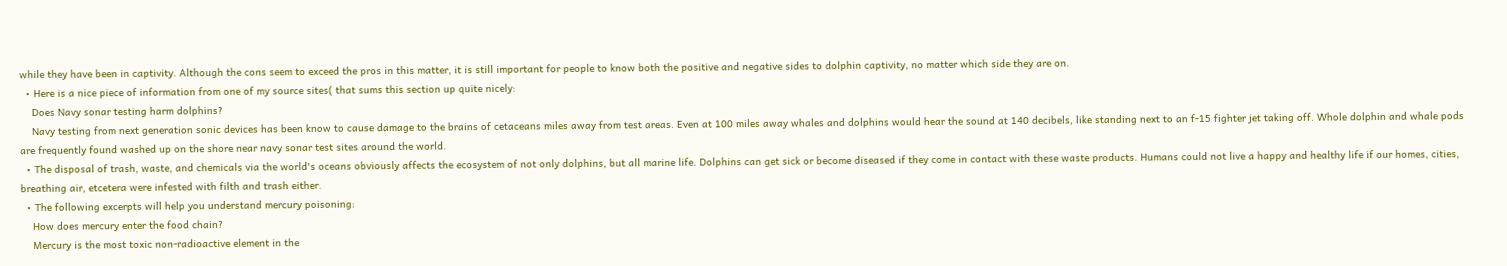while they have been in captivity. Although the cons seem to exceed the pros in this matter, it is still important for people to know both the positive and negative sides to dolphin captivity, no matter which side they are on.
  • Here is a nice piece of information from one of my source sites( that sums this section up quite nicely:
    Does Navy sonar testing harm dolphins?
    Navy testing from next generation sonic devices has been know to cause damage to the brains of cetaceans miles away from test areas. Even at 100 miles away whales and dolphins would hear the sound at 140 decibels, like standing next to an f-15 fighter jet taking off. Whole dolphin and whale pods are frequently found washed up on the shore near navy sonar test sites around the world.
  • The disposal of trash, waste, and chemicals via the world's oceans obviously affects the ecosystem of not only dolphins, but all marine life. Dolphins can get sick or become diseased if they come in contact with these waste products. Humans could not live a happy and healthy life if our homes, cities, breathing air, etcetera were infested with filth and trash either.
  • The following excerpts will help you understand mercury poisoning:
    How does mercury enter the food chain?
    Mercury is the most toxic non-radioactive element in the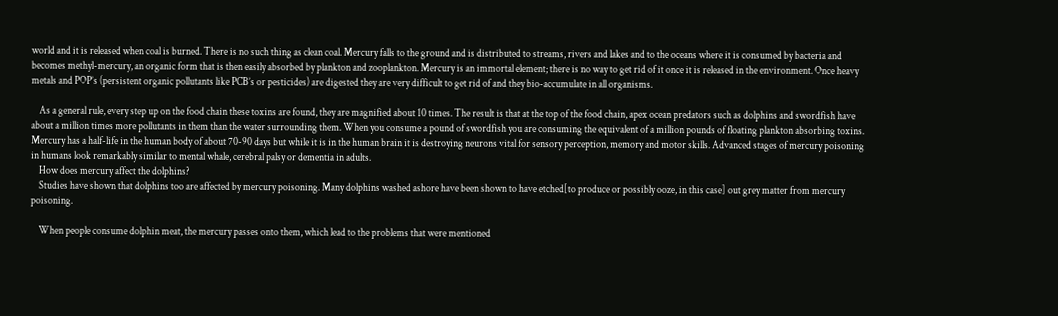world and it is released when coal is burned. There is no such thing as clean coal. Mercury falls to the ground and is distributed to streams, rivers and lakes and to the oceans where it is consumed by bacteria and becomes methyl-mercury, an organic form that is then easily absorbed by plankton and zooplankton. Mercury is an immortal element; there is no way to get rid of it once it is released in the environment. Once heavy metals and POP’s (persistent organic pollutants like PCB’s or pesticides) are digested they are very difficult to get rid of and they bio-accumulate in all organisms.

    As a general rule, every step up on the food chain these toxins are found, they are magnified about 10 times. The result is that at the top of the food chain, apex ocean predators such as dolphins and swordfish have about a million times more pollutants in them than the water surrounding them. When you consume a pound of swordfish you are consuming the equivalent of a million pounds of floating plankton absorbing toxins. Mercury has a half-life in the human body of about 70-90 days but while it is in the human brain it is destroying neurons vital for sensory perception, memory and motor skills. Advanced stages of mercury poisoning in humans look remarkably similar to mental whale, cerebral palsy or dementia in adults.
    How does mercury affect the dolphins?
    Studies have shown that dolphins too are affected by mercury poisoning. Many dolphins washed ashore have been shown to have etched[to produce or possibly ooze, in this case] out grey matter from mercury poisoning.

    When people consume dolphin meat, the mercury passes onto them, which lead to the problems that were mentioned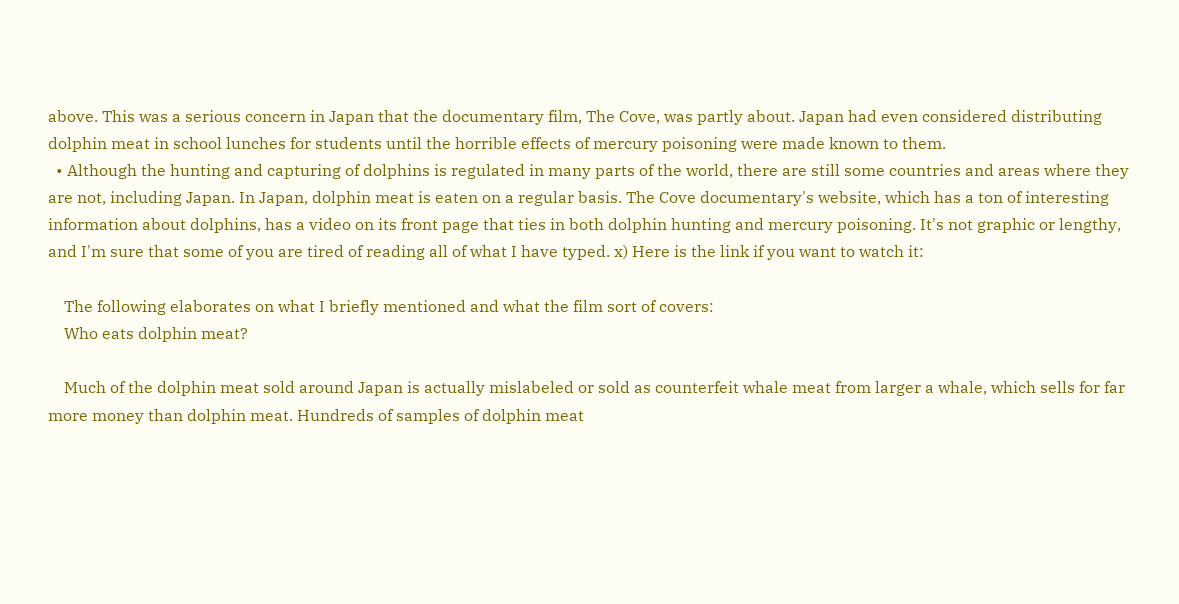above. This was a serious concern in Japan that the documentary film, The Cove, was partly about. Japan had even considered distributing dolphin meat in school lunches for students until the horrible effects of mercury poisoning were made known to them.
  • Although the hunting and capturing of dolphins is regulated in many parts of the world, there are still some countries and areas where they are not, including Japan. In Japan, dolphin meat is eaten on a regular basis. The Cove documentary's website, which has a ton of interesting information about dolphins, has a video on its front page that ties in both dolphin hunting and mercury poisoning. It's not graphic or lengthy, and I'm sure that some of you are tired of reading all of what I have typed. x) Here is the link if you want to watch it:

    The following elaborates on what I briefly mentioned and what the film sort of covers:
    Who eats dolphin meat?

    Much of the dolphin meat sold around Japan is actually mislabeled or sold as counterfeit whale meat from larger a whale, which sells for far more money than dolphin meat. Hundreds of samples of dolphin meat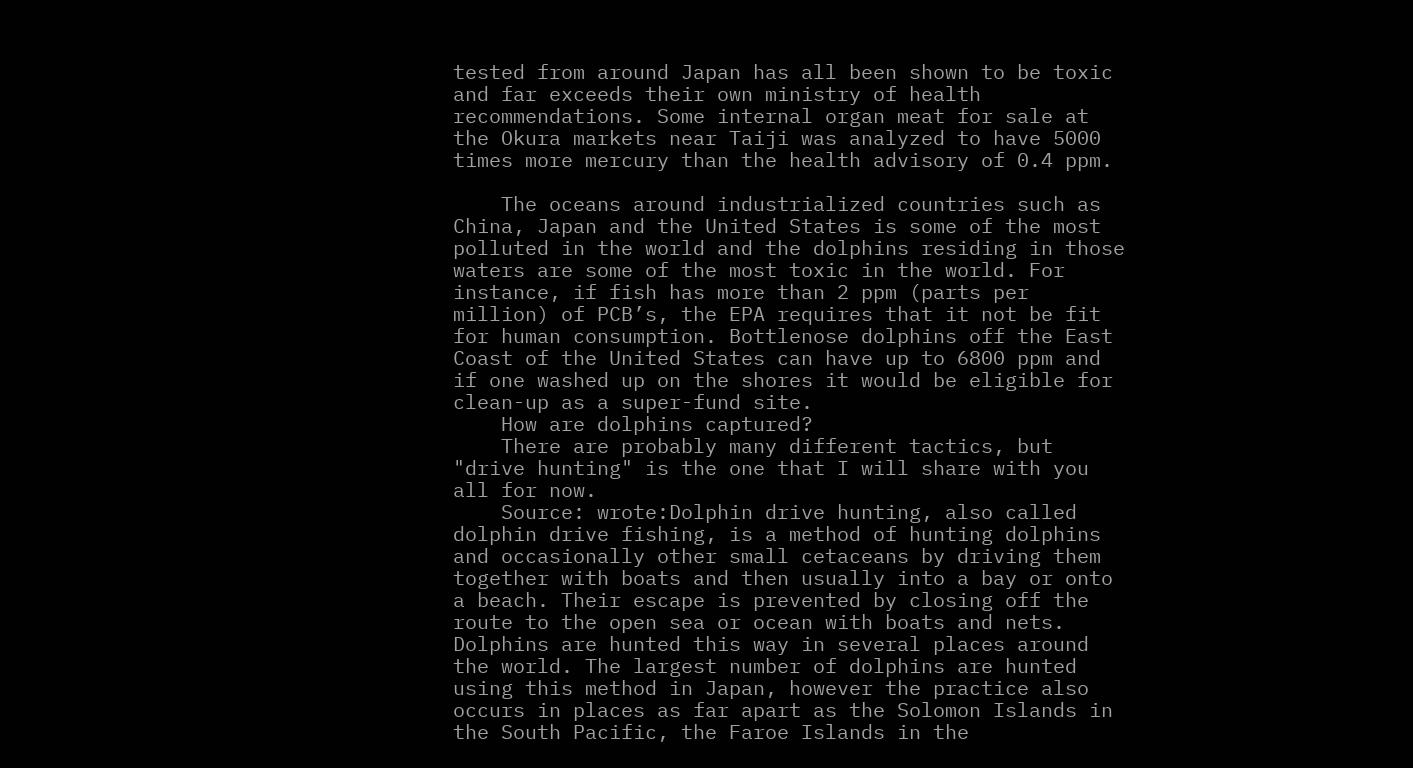tested from around Japan has all been shown to be toxic and far exceeds their own ministry of health recommendations. Some internal organ meat for sale at the Okura markets near Taiji was analyzed to have 5000 times more mercury than the health advisory of 0.4 ppm.

    The oceans around industrialized countries such as China, Japan and the United States is some of the most polluted in the world and the dolphins residing in those waters are some of the most toxic in the world. For instance, if fish has more than 2 ppm (parts per million) of PCB’s, the EPA requires that it not be fit for human consumption. Bottlenose dolphins off the East Coast of the United States can have up to 6800 ppm and if one washed up on the shores it would be eligible for clean-up as a super-fund site.
    How are dolphins captured?
    There are probably many different tactics, but "drive hunting" is the one that I will share with you all for now.
    Source: wrote:Dolphin drive hunting, also called dolphin drive fishing, is a method of hunting dolphins and occasionally other small cetaceans by driving them together with boats and then usually into a bay or onto a beach. Their escape is prevented by closing off the route to the open sea or ocean with boats and nets. Dolphins are hunted this way in several places around the world. The largest number of dolphins are hunted using this method in Japan, however the practice also occurs in places as far apart as the Solomon Islands in the South Pacific, the Faroe Islands in the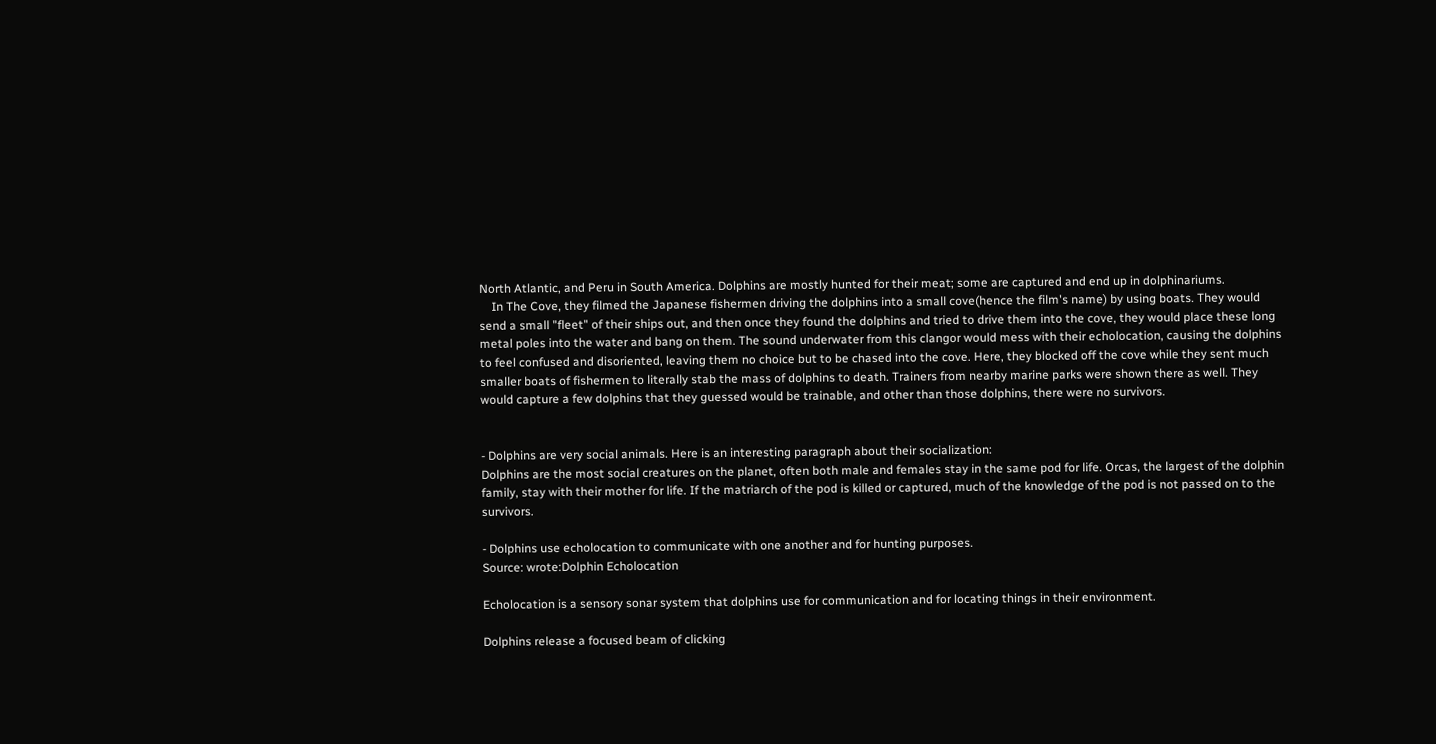North Atlantic, and Peru in South America. Dolphins are mostly hunted for their meat; some are captured and end up in dolphinariums.
    In The Cove, they filmed the Japanese fishermen driving the dolphins into a small cove(hence the film's name) by using boats. They would send a small "fleet" of their ships out, and then once they found the dolphins and tried to drive them into the cove, they would place these long metal poles into the water and bang on them. The sound underwater from this clangor would mess with their echolocation, causing the dolphins to feel confused and disoriented, leaving them no choice but to be chased into the cove. Here, they blocked off the cove while they sent much smaller boats of fishermen to literally stab the mass of dolphins to death. Trainers from nearby marine parks were shown there as well. They would capture a few dolphins that they guessed would be trainable, and other than those dolphins, there were no survivors.


- Dolphins are very social animals. Here is an interesting paragraph about their socialization:
Dolphins are the most social creatures on the planet, often both male and females stay in the same pod for life. Orcas, the largest of the dolphin family, stay with their mother for life. If the matriarch of the pod is killed or captured, much of the knowledge of the pod is not passed on to the survivors.

- Dolphins use echolocation to communicate with one another and for hunting purposes.
Source: wrote:Dolphin Echolocation

Echolocation is a sensory sonar system that dolphins use for communication and for locating things in their environment.

Dolphins release a focused beam of clicking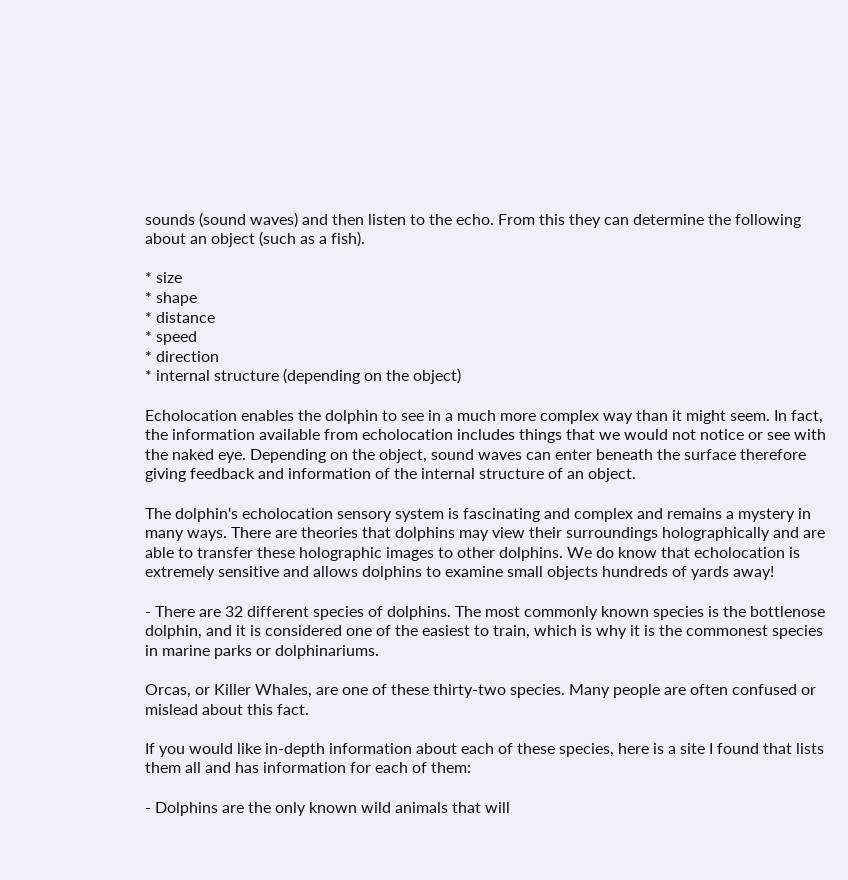sounds (sound waves) and then listen to the echo. From this they can determine the following about an object (such as a fish).

* size
* shape
* distance
* speed
* direction
* internal structure (depending on the object)

Echolocation enables the dolphin to see in a much more complex way than it might seem. In fact, the information available from echolocation includes things that we would not notice or see with the naked eye. Depending on the object, sound waves can enter beneath the surface therefore giving feedback and information of the internal structure of an object.

The dolphin's echolocation sensory system is fascinating and complex and remains a mystery in many ways. There are theories that dolphins may view their surroundings holographically and are able to transfer these holographic images to other dolphins. We do know that echolocation is extremely sensitive and allows dolphins to examine small objects hundreds of yards away!

- There are 32 different species of dolphins. The most commonly known species is the bottlenose dolphin, and it is considered one of the easiest to train, which is why it is the commonest species in marine parks or dolphinariums.

Orcas, or Killer Whales, are one of these thirty-two species. Many people are often confused or mislead about this fact.

If you would like in-depth information about each of these species, here is a site I found that lists them all and has information for each of them:

- Dolphins are the only known wild animals that will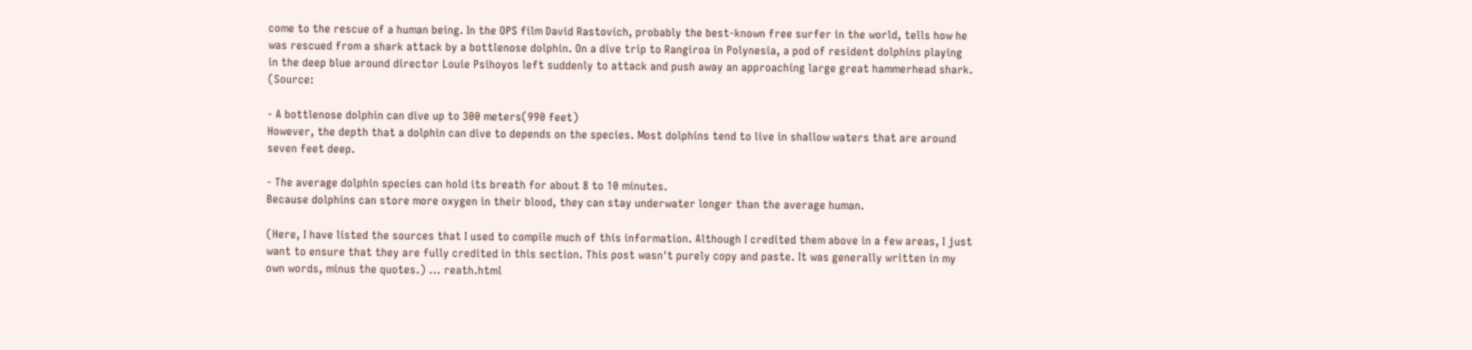come to the rescue of a human being. In the OPS film David Rastovich, probably the best-known free surfer in the world, tells how he was rescued from a shark attack by a bottlenose dolphin. On a dive trip to Rangiroa in Polynesia, a pod of resident dolphins playing in the deep blue around director Louie Psihoyos left suddenly to attack and push away an approaching large great hammerhead shark. (Source:

- A bottlenose dolphin can dive up to 300 meters(990 feet)
However, the depth that a dolphin can dive to depends on the species. Most dolphins tend to live in shallow waters that are around seven feet deep.

- The average dolphin species can hold its breath for about 8 to 10 minutes.
Because dolphins can store more oxygen in their blood, they can stay underwater longer than the average human.

(Here, I have listed the sources that I used to compile much of this information. Although I credited them above in a few areas, I just want to ensure that they are fully credited in this section. This post wasn't purely copy and paste. It was generally written in my own words, minus the quotes.) ... reath.html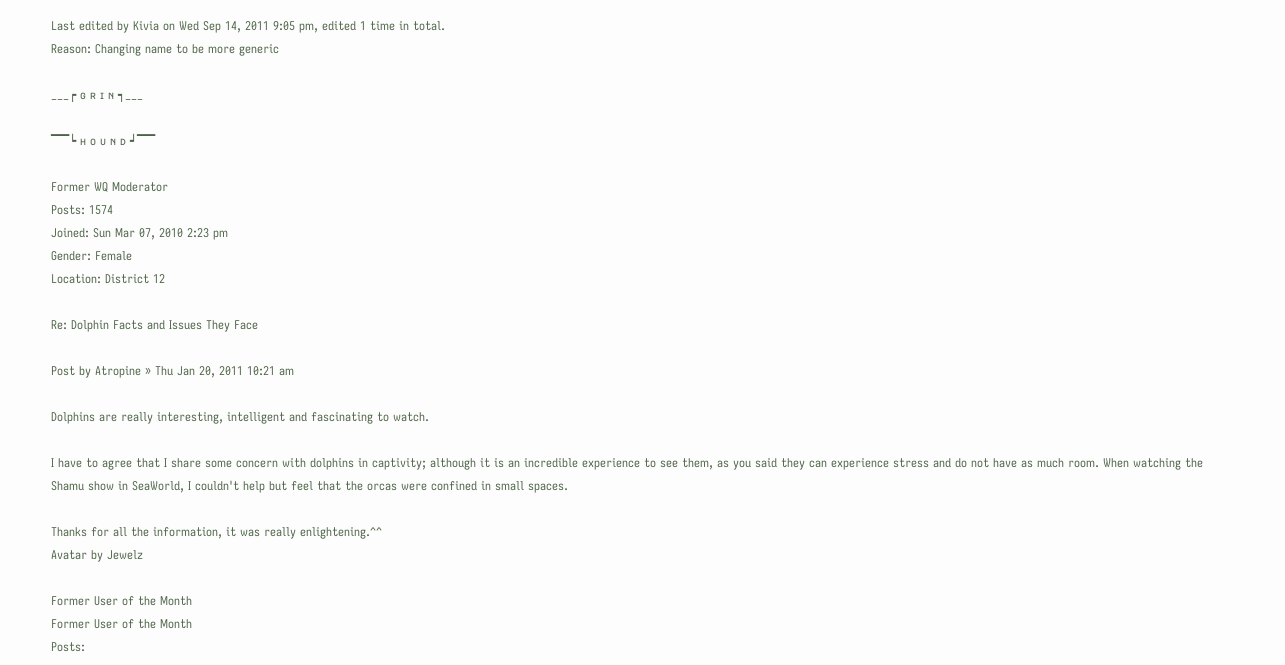Last edited by Kivia on Wed Sep 14, 2011 9:05 pm, edited 1 time in total.
Reason: Changing name to be more generic

___┍ ɢ ʀ ɪ ɴ ┑___

▔▔┕ ʜ ᴏ ᴜ ɴ ᴅ ┙▔▔

Former WQ Moderator
Posts: 1574
Joined: Sun Mar 07, 2010 2:23 pm
Gender: Female
Location: District 12

Re: Dolphin Facts and Issues They Face

Post by Atropine » Thu Jan 20, 2011 10:21 am

Dolphins are really interesting, intelligent and fascinating to watch.

I have to agree that I share some concern with dolphins in captivity; although it is an incredible experience to see them, as you said they can experience stress and do not have as much room. When watching the Shamu show in SeaWorld, I couldn't help but feel that the orcas were confined in small spaces.

Thanks for all the information, it was really enlightening.^^
Avatar by Jewelz

Former User of the Month
Former User of the Month
Posts: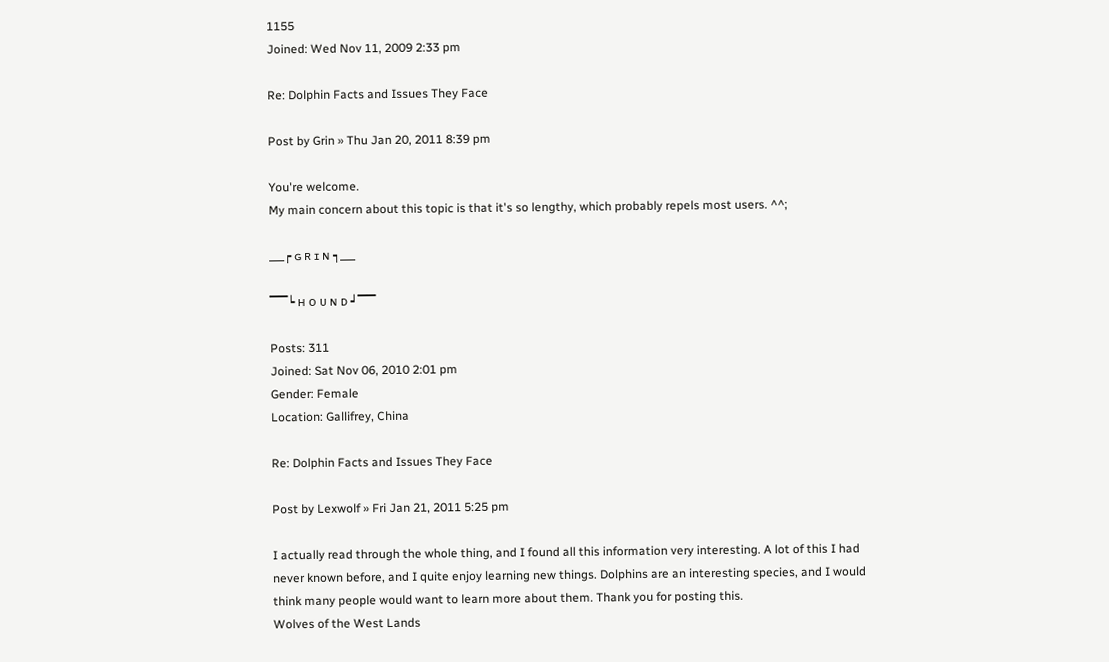1155
Joined: Wed Nov 11, 2009 2:33 pm

Re: Dolphin Facts and Issues They Face

Post by Grin » Thu Jan 20, 2011 8:39 pm

You're welcome.
My main concern about this topic is that it's so lengthy, which probably repels most users. ^^;

___┍ ɢ ʀ ɪ ɴ ┑___

▔▔┕ ʜ ᴏ ᴜ ɴ ᴅ ┙▔▔

Posts: 311
Joined: Sat Nov 06, 2010 2:01 pm
Gender: Female
Location: Gallifrey, China

Re: Dolphin Facts and Issues They Face

Post by Lexwolf » Fri Jan 21, 2011 5:25 pm

I actually read through the whole thing, and I found all this information very interesting. A lot of this I had never known before, and I quite enjoy learning new things. Dolphins are an interesting species, and I would think many people would want to learn more about them. Thank you for posting this.
Wolves of the West Lands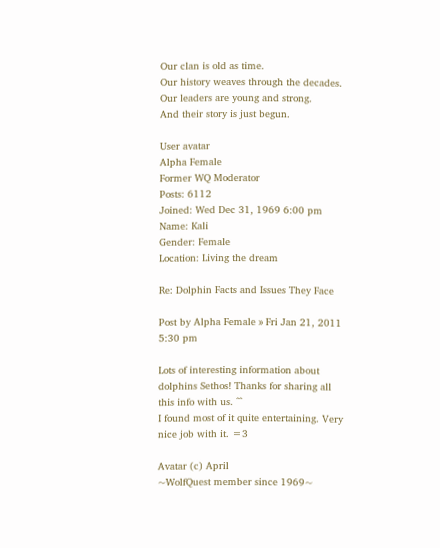Our clan is old as time.
Our history weaves through the decades.
Our leaders are young and strong.
And their story is just begun.

User avatar
Alpha Female
Former WQ Moderator
Posts: 6112
Joined: Wed Dec 31, 1969 6:00 pm
Name: Kali
Gender: Female
Location: Living the dream

Re: Dolphin Facts and Issues They Face

Post by Alpha Female » Fri Jan 21, 2011 5:30 pm

Lots of interesting information about dolphins Sethos! Thanks for sharing all this info with us. ^^
I found most of it quite entertaining. Very nice job with it. =3

Avatar (c) April
~WolfQuest member since 1969~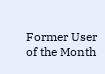Former User of the Month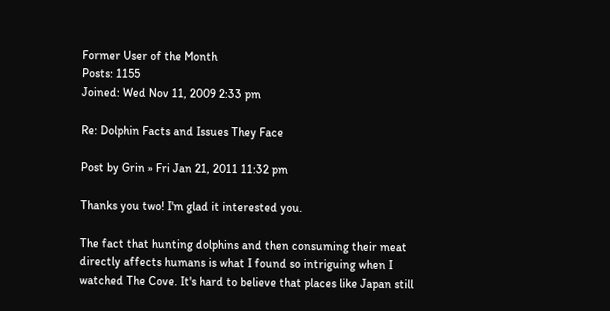Former User of the Month
Posts: 1155
Joined: Wed Nov 11, 2009 2:33 pm

Re: Dolphin Facts and Issues They Face

Post by Grin » Fri Jan 21, 2011 11:32 pm

Thanks you two! I'm glad it interested you.

The fact that hunting dolphins and then consuming their meat directly affects humans is what I found so intriguing when I watched The Cove. It's hard to believe that places like Japan still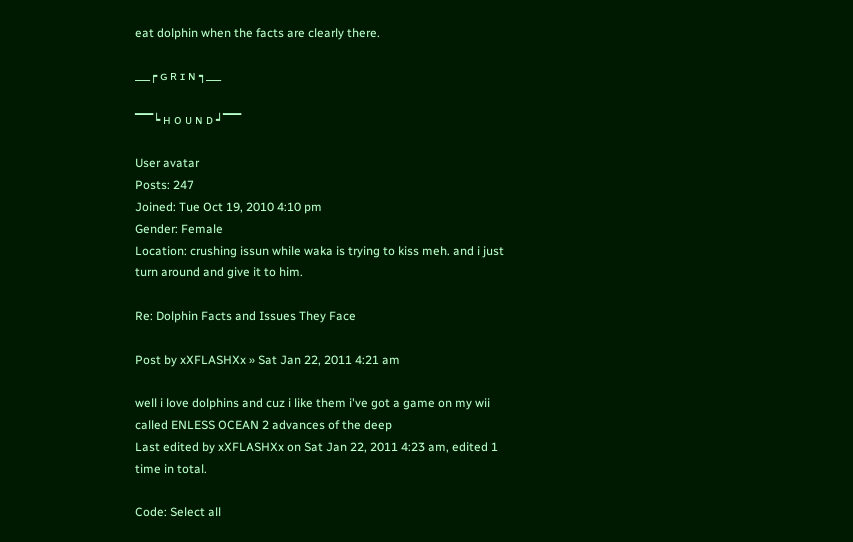eat dolphin when the facts are clearly there.

___┍ ɢ ʀ ɪ ɴ ┑___

▔▔┕ ʜ ᴏ ᴜ ɴ ᴅ ┙▔▔

User avatar
Posts: 247
Joined: Tue Oct 19, 2010 4:10 pm
Gender: Female
Location: crushing issun while waka is trying to kiss meh. and i just turn around and give it to him.

Re: Dolphin Facts and Issues They Face

Post by xXFLASHXx » Sat Jan 22, 2011 4:21 am

well i love dolphins and cuz i like them i've got a game on my wii called ENLESS OCEAN 2 advances of the deep
Last edited by xXFLASHXx on Sat Jan 22, 2011 4:23 am, edited 1 time in total.

Code: Select all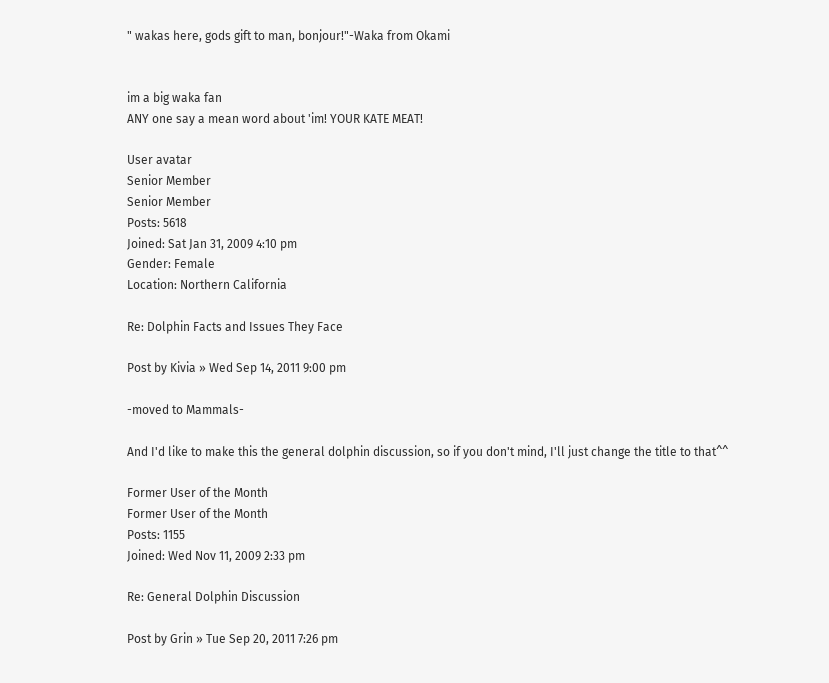" wakas here, gods gift to man, bonjour!"-Waka from Okami


im a big waka fan
ANY one say a mean word about 'im! YOUR KATE MEAT!

User avatar
Senior Member
Senior Member
Posts: 5618
Joined: Sat Jan 31, 2009 4:10 pm
Gender: Female
Location: Northern California

Re: Dolphin Facts and Issues They Face

Post by Kivia » Wed Sep 14, 2011 9:00 pm

-moved to Mammals-

And I'd like to make this the general dolphin discussion, so if you don't mind, I'll just change the title to that^^

Former User of the Month
Former User of the Month
Posts: 1155
Joined: Wed Nov 11, 2009 2:33 pm

Re: General Dolphin Discussion

Post by Grin » Tue Sep 20, 2011 7:26 pm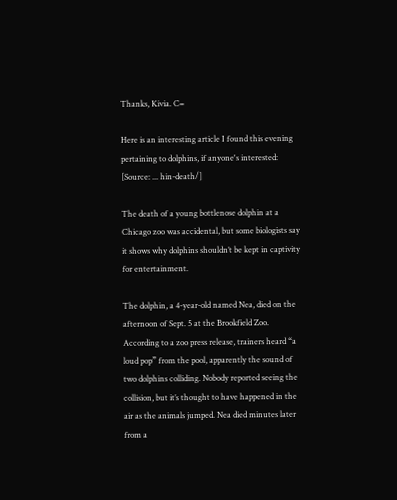Thanks, Kivia. C=

Here is an interesting article I found this evening pertaining to dolphins, if anyone's interested:
[Source: ... hin-death/]

The death of a young bottlenose dolphin at a Chicago zoo was accidental, but some biologists say it shows why dolphins shouldn’t be kept in captivity for entertainment.

The dolphin, a 4-year-old named Nea, died on the afternoon of Sept. 5 at the Brookfield Zoo. According to a zoo press release, trainers heard “a loud pop” from the pool, apparently the sound of two dolphins colliding. Nobody reported seeing the collision, but it’s thought to have happened in the air as the animals jumped. Nea died minutes later from a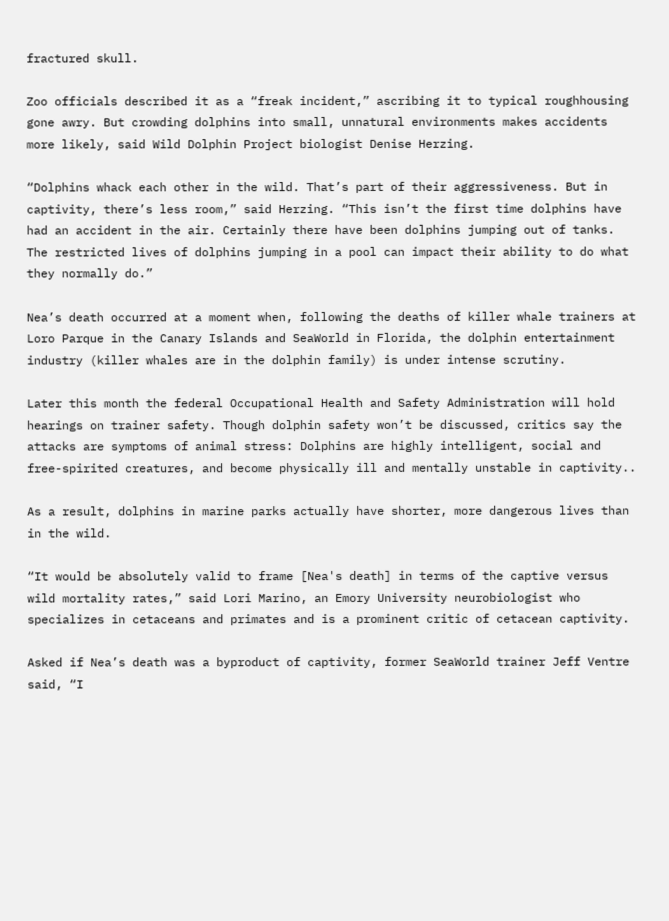fractured skull.

Zoo officials described it as a “freak incident,” ascribing it to typical roughhousing gone awry. But crowding dolphins into small, unnatural environments makes accidents more likely, said Wild Dolphin Project biologist Denise Herzing.

“Dolphins whack each other in the wild. That’s part of their aggressiveness. But in captivity, there’s less room,” said Herzing. “This isn’t the first time dolphins have had an accident in the air. Certainly there have been dolphins jumping out of tanks. The restricted lives of dolphins jumping in a pool can impact their ability to do what they normally do.”

Nea’s death occurred at a moment when, following the deaths of killer whale trainers at Loro Parque in the Canary Islands and SeaWorld in Florida, the dolphin entertainment industry (killer whales are in the dolphin family) is under intense scrutiny.

Later this month the federal Occupational Health and Safety Administration will hold hearings on trainer safety. Though dolphin safety won’t be discussed, critics say the attacks are symptoms of animal stress: Dolphins are highly intelligent, social and free-spirited creatures, and become physically ill and mentally unstable in captivity..

As a result, dolphins in marine parks actually have shorter, more dangerous lives than in the wild.

“It would be absolutely valid to frame [Nea's death] in terms of the captive versus wild mortality rates,” said Lori Marino, an Emory University neurobiologist who specializes in cetaceans and primates and is a prominent critic of cetacean captivity.

Asked if Nea’s death was a byproduct of captivity, former SeaWorld trainer Jeff Ventre said, “I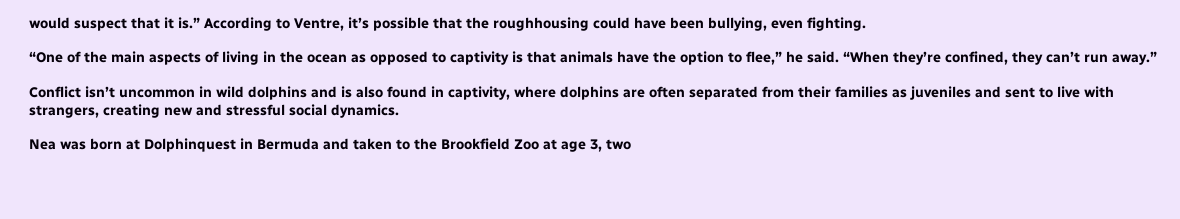would suspect that it is.” According to Ventre, it’s possible that the roughhousing could have been bullying, even fighting.

“One of the main aspects of living in the ocean as opposed to captivity is that animals have the option to flee,” he said. “When they’re confined, they can’t run away.”

Conflict isn’t uncommon in wild dolphins and is also found in captivity, where dolphins are often separated from their families as juveniles and sent to live with strangers, creating new and stressful social dynamics.

Nea was born at Dolphinquest in Bermuda and taken to the Brookfield Zoo at age 3, two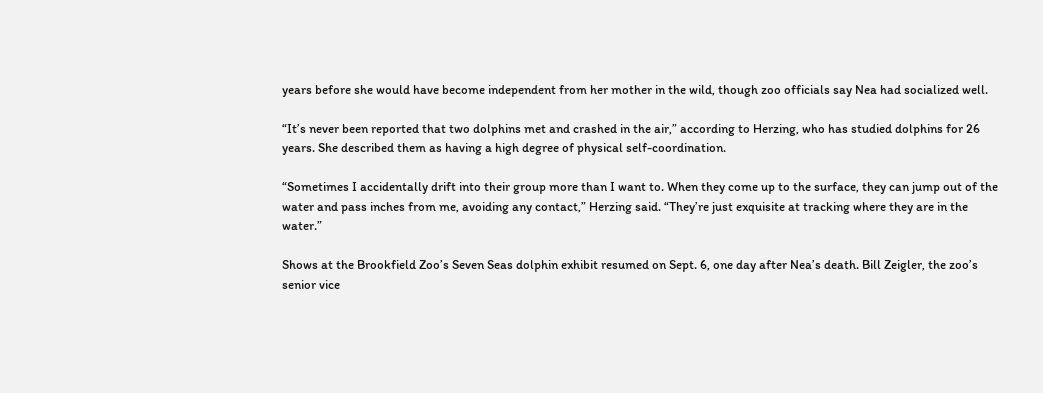years before she would have become independent from her mother in the wild, though zoo officials say Nea had socialized well.

“It’s never been reported that two dolphins met and crashed in the air,” according to Herzing, who has studied dolphins for 26 years. She described them as having a high degree of physical self-coordination.

“Sometimes I accidentally drift into their group more than I want to. When they come up to the surface, they can jump out of the water and pass inches from me, avoiding any contact,” Herzing said. “They’re just exquisite at tracking where they are in the water.”

Shows at the Brookfield Zoo’s Seven Seas dolphin exhibit resumed on Sept. 6, one day after Nea’s death. Bill Zeigler, the zoo’s senior vice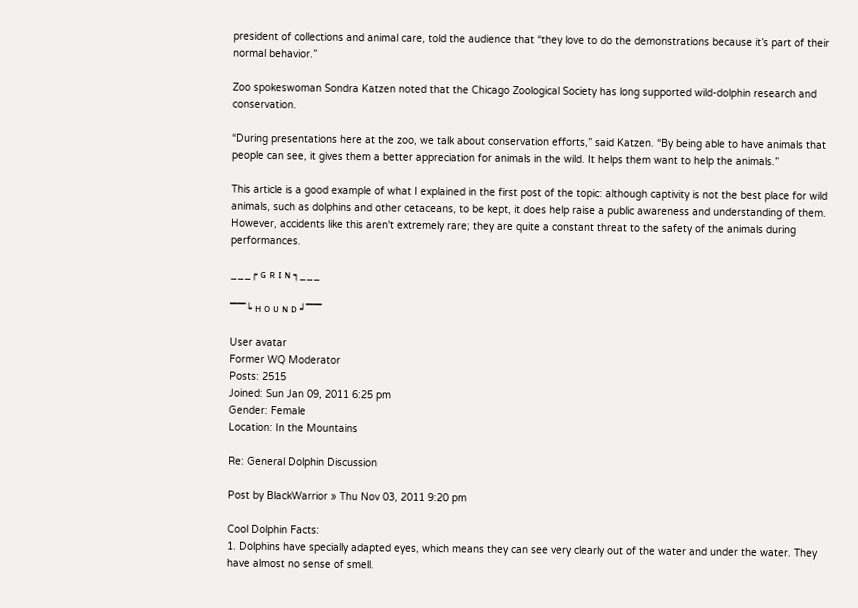president of collections and animal care, told the audience that “they love to do the demonstrations because it’s part of their normal behavior.”

Zoo spokeswoman Sondra Katzen noted that the Chicago Zoological Society has long supported wild-dolphin research and conservation.

“During presentations here at the zoo, we talk about conservation efforts,” said Katzen. “By being able to have animals that people can see, it gives them a better appreciation for animals in the wild. It helps them want to help the animals.”

This article is a good example of what I explained in the first post of the topic: although captivity is not the best place for wild animals, such as dolphins and other cetaceans, to be kept, it does help raise a public awareness and understanding of them. However, accidents like this aren't extremely rare; they are quite a constant threat to the safety of the animals during performances.

___┍ ɢ ʀ ɪ ɴ ┑___

▔▔┕ ʜ ᴏ ᴜ ɴ ᴅ ┙▔▔

User avatar
Former WQ Moderator
Posts: 2515
Joined: Sun Jan 09, 2011 6:25 pm
Gender: Female
Location: In the Mountains

Re: General Dolphin Discussion

Post by BlackWarrior » Thu Nov 03, 2011 9:20 pm

Cool Dolphin Facts:
1. Dolphins have specially adapted eyes, which means they can see very clearly out of the water and under the water. They have almost no sense of smell.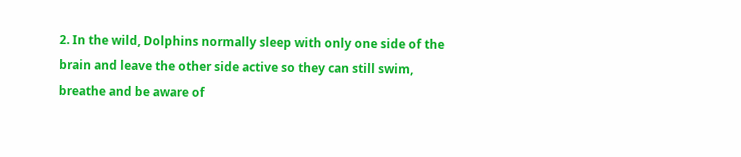2. In the wild, Dolphins normally sleep with only one side of the brain and leave the other side active so they can still swim, breathe and be aware of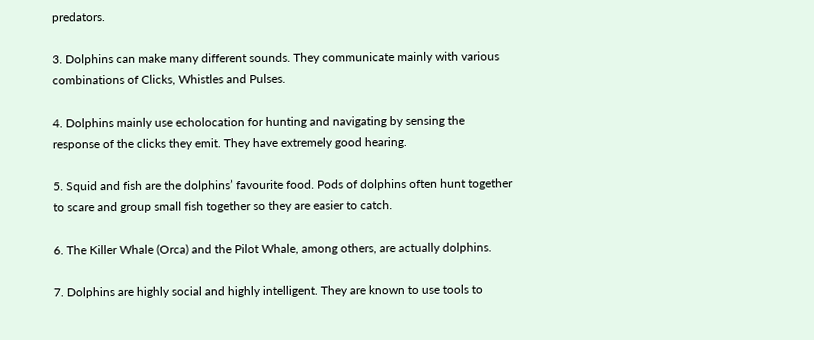predators.

3. Dolphins can make many different sounds. They communicate mainly with various combinations of Clicks, Whistles and Pulses.

4. Dolphins mainly use echolocation for hunting and navigating by sensing the response of the clicks they emit. They have extremely good hearing.

5. Squid and fish are the dolphins’ favourite food. Pods of dolphins often hunt together to scare and group small fish together so they are easier to catch.

6. The Killer Whale (Orca) and the Pilot Whale, among others, are actually dolphins.

7. Dolphins are highly social and highly intelligent. They are known to use tools to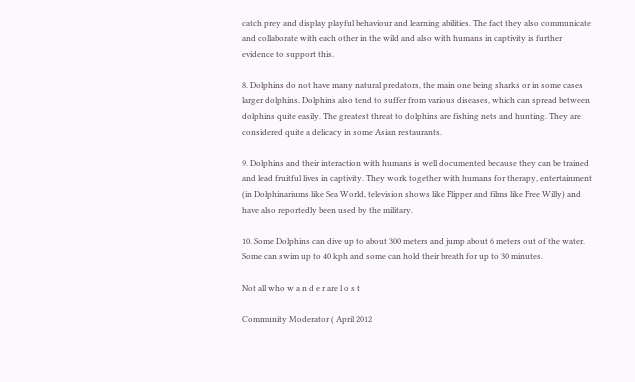catch prey and display playful behaviour and learning abilities. The fact they also communicate and collaborate with each other in the wild and also with humans in captivity is further evidence to support this.

8. Dolphins do not have many natural predators, the main one being sharks or in some cases larger dolphins. Dolphins also tend to suffer from various diseases, which can spread between dolphins quite easily. The greatest threat to dolphins are fishing nets and hunting. They are considered quite a delicacy in some Asian restaurants.

9. Dolphins and their interaction with humans is well documented because they can be trained and lead fruitful lives in captivity. They work together with humans for therapy, entertainment (in Dolphinariums like Sea World, television shows like Flipper and films like Free Willy) and have also reportedly been used by the military.

10. Some Dolphins can dive up to about 300 meters and jump about 6 meters out of the water. Some can swim up to 40 kph and some can hold their breath for up to 30 minutes.

Not all who w a n d e r are l o s t

Community Moderator ( April 2012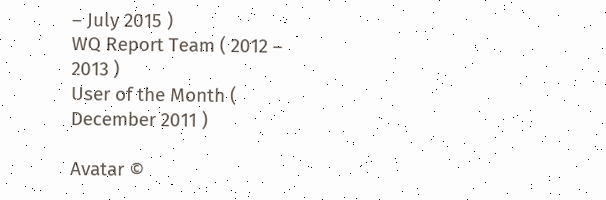– July 2015 )
WQ Report Team ( 2012 – 2013 )
User of the Month ( December 2011 )

Avatar ©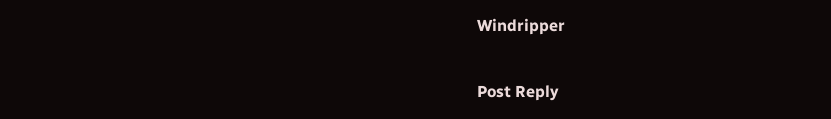Windripper

Post Reply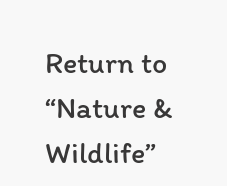Return to “Nature & Wildlife”